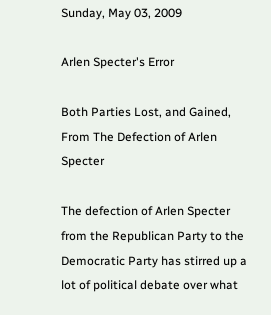Sunday, May 03, 2009

Arlen Specter's Error

Both Parties Lost, and Gained, From The Defection of Arlen Specter

The defection of Arlen Specter from the Republican Party to the Democratic Party has stirred up a lot of political debate over what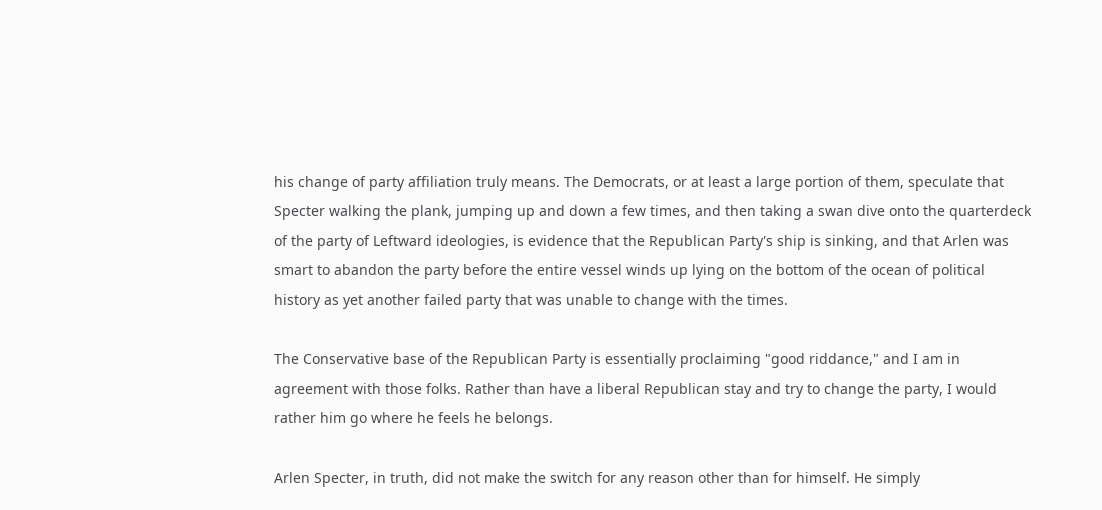his change of party affiliation truly means. The Democrats, or at least a large portion of them, speculate that Specter walking the plank, jumping up and down a few times, and then taking a swan dive onto the quarterdeck of the party of Leftward ideologies, is evidence that the Republican Party's ship is sinking, and that Arlen was smart to abandon the party before the entire vessel winds up lying on the bottom of the ocean of political history as yet another failed party that was unable to change with the times.

The Conservative base of the Republican Party is essentially proclaiming "good riddance," and I am in agreement with those folks. Rather than have a liberal Republican stay and try to change the party, I would rather him go where he feels he belongs.

Arlen Specter, in truth, did not make the switch for any reason other than for himself. He simply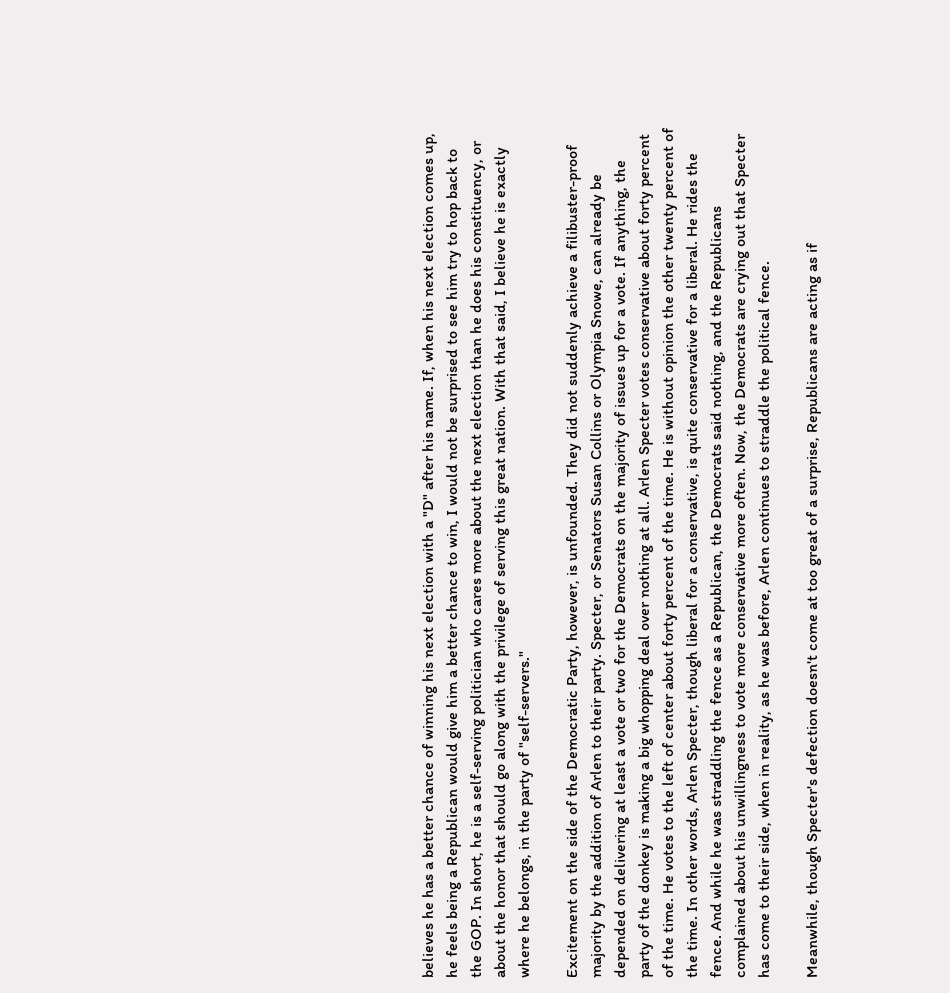believes he has a better chance of winning his next election with a "D" after his name. If, when his next election comes up, he feels being a Republican would give him a better chance to win, I would not be surprised to see him try to hop back to the GOP. In short, he is a self-serving politician who cares more about the next election than he does his constituency, or about the honor that should go along with the privilege of serving this great nation. With that said, I believe he is exactly where he belongs, in the party of "self-servers."

Excitement on the side of the Democratic Party, however, is unfounded. They did not suddenly achieve a filibuster-proof majority by the addition of Arlen to their party. Specter, or Senators Susan Collins or Olympia Snowe, can already be depended on delivering at least a vote or two for the Democrats on the majority of issues up for a vote. If anything, the party of the donkey is making a big whopping deal over nothing at all. Arlen Specter votes conservative about forty percent of the time. He votes to the left of center about forty percent of the time. He is without opinion the other twenty percent of the time. In other words, Arlen Specter, though liberal for a conservative, is quite conservative for a liberal. He rides the fence. And while he was straddling the fence as a Republican, the Democrats said nothing, and the Republicans complained about his unwillingness to vote more conservative more often. Now, the Democrats are crying out that Specter has come to their side, when in reality, as he was before, Arlen continues to straddle the political fence.

Meanwhile, though Specter's defection doesn't come at too great of a surprise, Republicans are acting as if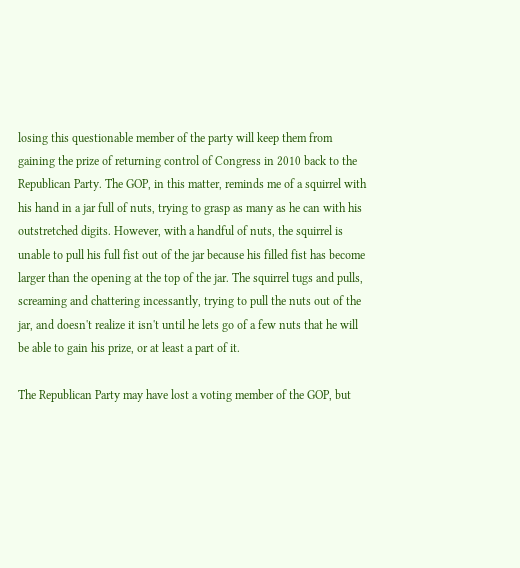losing this questionable member of the party will keep them from gaining the prize of returning control of Congress in 2010 back to the Republican Party. The GOP, in this matter, reminds me of a squirrel with his hand in a jar full of nuts, trying to grasp as many as he can with his outstretched digits. However, with a handful of nuts, the squirrel is unable to pull his full fist out of the jar because his filled fist has become larger than the opening at the top of the jar. The squirrel tugs and pulls, screaming and chattering incessantly, trying to pull the nuts out of the jar, and doesn't realize it isn't until he lets go of a few nuts that he will be able to gain his prize, or at least a part of it.

The Republican Party may have lost a voting member of the GOP, but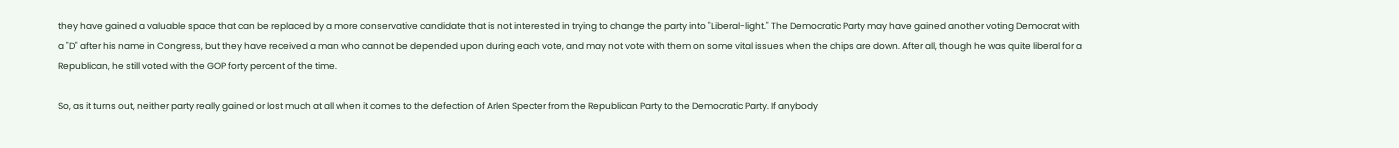they have gained a valuable space that can be replaced by a more conservative candidate that is not interested in trying to change the party into "Liberal-light." The Democratic Party may have gained another voting Democrat with a "D" after his name in Congress, but they have received a man who cannot be depended upon during each vote, and may not vote with them on some vital issues when the chips are down. After all, though he was quite liberal for a Republican, he still voted with the GOP forty percent of the time.

So, as it turns out, neither party really gained or lost much at all when it comes to the defection of Arlen Specter from the Republican Party to the Democratic Party. If anybody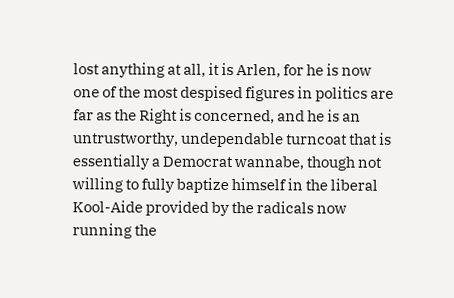lost anything at all, it is Arlen, for he is now one of the most despised figures in politics are far as the Right is concerned, and he is an untrustworthy, undependable turncoat that is essentially a Democrat wannabe, though not willing to fully baptize himself in the liberal Kool-Aide provided by the radicals now running the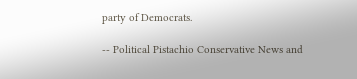party of Democrats.

-- Political Pistachio Conservative News and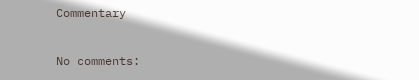Commentary

No comments: